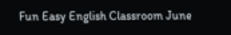Fun Easy English Classroom June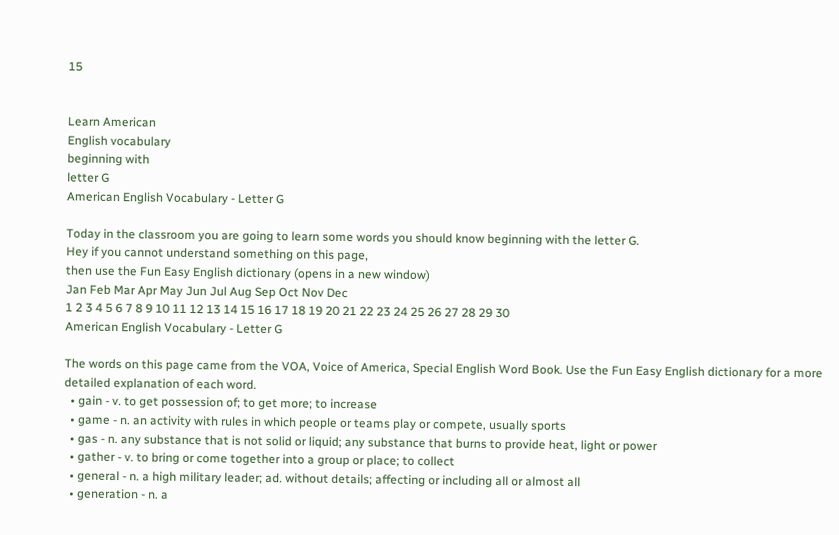15


Learn American
English vocabulary
beginning with
letter G
American English Vocabulary - Letter G

Today in the classroom you are going to learn some words you should know beginning with the letter G.
Hey if you cannot understand something on this page,
then use the Fun Easy English dictionary (opens in a new window)
Jan Feb Mar Apr May Jun Jul Aug Sep Oct Nov Dec
1 2 3 4 5 6 7 8 9 10 11 12 13 14 15 16 17 18 19 20 21 22 23 24 25 26 27 28 29 30
American English Vocabulary - Letter G

The words on this page came from the VOA, Voice of America, Special English Word Book. Use the Fun Easy English dictionary for a more detailed explanation of each word.
  • gain - v. to get possession of; to get more; to increase
  • game - n. an activity with rules in which people or teams play or compete, usually sports
  • gas - n. any substance that is not solid or liquid; any substance that burns to provide heat, light or power
  • gather - v. to bring or come together into a group or place; to collect
  • general - n. a high military leader; ad. without details; affecting or including all or almost all
  • generation - n. a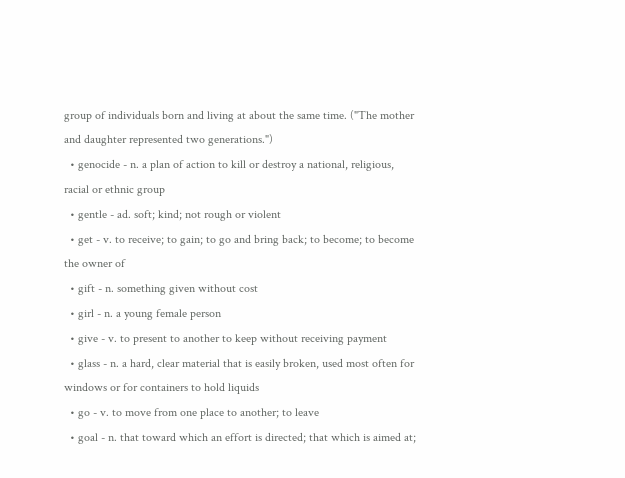group of individuals born and living at about the same time. ("The mother and daughter represented two generations.")
  • genocide - n. a plan of action to kill or destroy a national, religious, racial or ethnic group
  • gentle - ad. soft; kind; not rough or violent
  • get - v. to receive; to gain; to go and bring back; to become; to become the owner of
  • gift - n. something given without cost
  • girl - n. a young female person
  • give - v. to present to another to keep without receiving payment
  • glass - n. a hard, clear material that is easily broken, used most often for windows or for containers to hold liquids
  • go - v. to move from one place to another; to leave
  • goal - n. that toward which an effort is directed; that which is aimed at;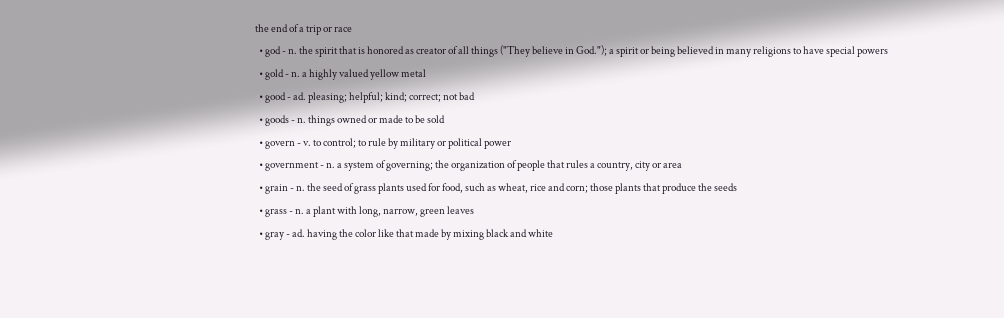the end of a trip or race
  • god - n. the spirit that is honored as creator of all things ("They believe in God."); a spirit or being believed in many religions to have special powers
  • gold - n. a highly valued yellow metal
  • good - ad. pleasing; helpful; kind; correct; not bad
  • goods - n. things owned or made to be sold
  • govern - v. to control; to rule by military or political power
  • government - n. a system of governing; the organization of people that rules a country, city or area
  • grain - n. the seed of grass plants used for food, such as wheat, rice and corn; those plants that produce the seeds
  • grass - n. a plant with long, narrow, green leaves
  • gray - ad. having the color like that made by mixing black and white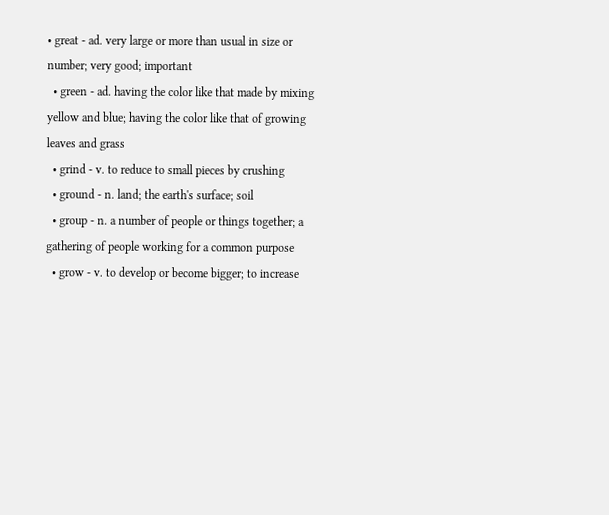• great - ad. very large or more than usual in size or number; very good; important
  • green - ad. having the color like that made by mixing yellow and blue; having the color like that of growing leaves and grass
  • grind - v. to reduce to small pieces by crushing
  • ground - n. land; the earth's surface; soil
  • group - n. a number of people or things together; a gathering of people working for a common purpose
  • grow - v. to develop or become bigger; to increase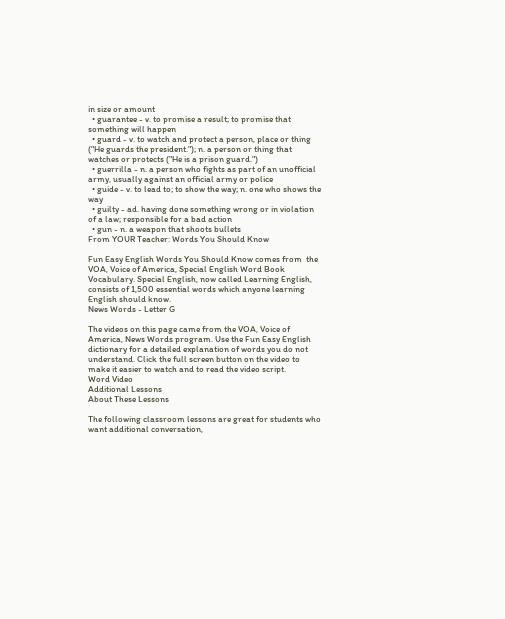in size or amount
  • guarantee - v. to promise a result; to promise that something will happen
  • guard - v. to watch and protect a person, place or thing ("He guards the president."); n. a person or thing that watches or protects ("He is a prison guard.")
  • guerrilla - n. a person who fights as part of an unofficial army, usually against an official army or police
  • guide - v. to lead to; to show the way; n. one who shows the way
  • guilty - ad. having done something wrong or in violation of a law; responsible for a bad action
  • gun - n. a weapon that shoots bullets
From YOUR Teacher: Words You Should Know

Fun Easy English Words You Should Know comes from  the VOA, Voice of America, Special English Word Book Vocabulary. Special English, now called Learning English, consists of 1,500 essential words which anyone learning English should know.
News Words - Letter G

The videos on this page came from the VOA, Voice of America, News Words program. Use the Fun Easy English dictionary for a detailed explanation of words you do not understand. Click the full screen button on the video to make it easier to watch and to read the video script.
Word Video
Additional Lessons
About These Lessons

The following classroom lessons are great for students who want additional conversation,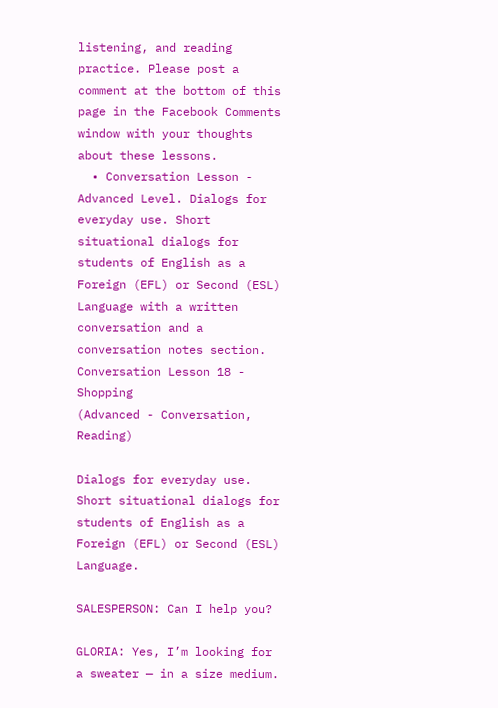listening, and reading practice. Please post a comment at the bottom of this page in the Facebook Comments window with your thoughts about these lessons.
  • Conversation Lesson - Advanced Level. Dialogs for everyday use. Short situational dialogs for students of English as a Foreign (EFL) or Second (ESL) Language with a written conversation and a conversation notes section.
Conversation Lesson 18 - Shopping
(Advanced - Conversation, Reading)

Dialogs for everyday use. Short situational dialogs for students of English as a Foreign (EFL) or Second (ESL) Language.

SALESPERSON: Can I help you?

GLORIA: Yes, I’m looking for a sweater — in a size medium.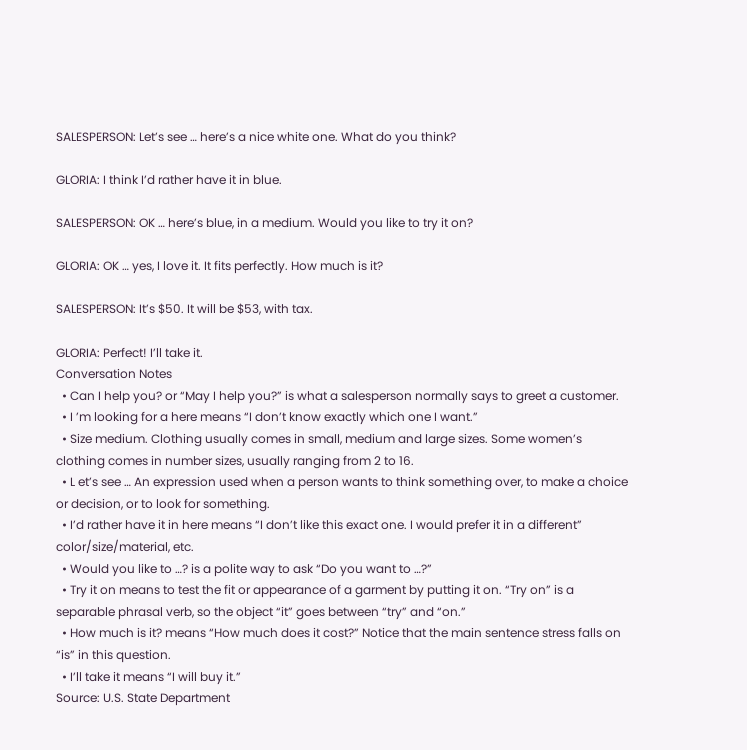SALESPERSON: Let’s see … here’s a nice white one. What do you think?

GLORIA: I think I’d rather have it in blue.

SALESPERSON: OK … here’s blue, in a medium. Would you like to try it on?

GLORIA: OK … yes, I love it. It fits perfectly. How much is it?

SALESPERSON: It’s $50. It will be $53, with tax.

GLORIA: Perfect! I’ll take it.
Conversation Notes
  • Can I help you? or “May I help you?” is what a salesperson normally says to greet a customer.
  • I ’m looking for a here means “I don’t know exactly which one I want.”
  • Size medium. Clothing usually comes in small, medium and large sizes. Some women’s clothing comes in number sizes, usually ranging from 2 to 16.
  • L et’s see … An expression used when a person wants to think something over, to make a choice or decision, or to look for something.
  • I’d rather have it in here means “I don’t like this exact one. I would prefer it in a different” color/size/material, etc.
  • Would you like to …? is a polite way to ask “Do you want to …?”
  • Try it on means to test the fit or appearance of a garment by putting it on. “Try on” is a separable phrasal verb, so the object “it” goes between “try” and “on.”
  • How much is it? means “How much does it cost?” Notice that the main sentence stress falls on “is” in this question.
  • I’ll take it means “I will buy it.”
Source: U.S. State Department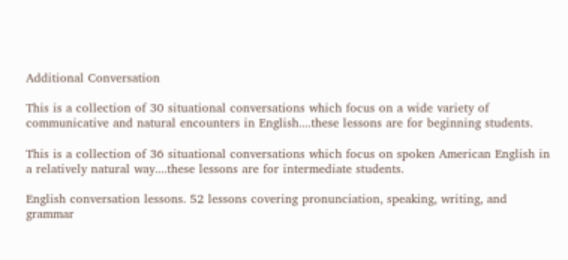Additional Conversation

This is a collection of 30 situational conversations which focus on a wide variety of communicative and natural encounters in English....these lessons are for beginning students.

This is a collection of 36 situational conversations which focus on spoken American English in a relatively natural way....these lessons are for intermediate students.

English conversation lessons. 52 lessons covering pronunciation, speaking, writing, and grammar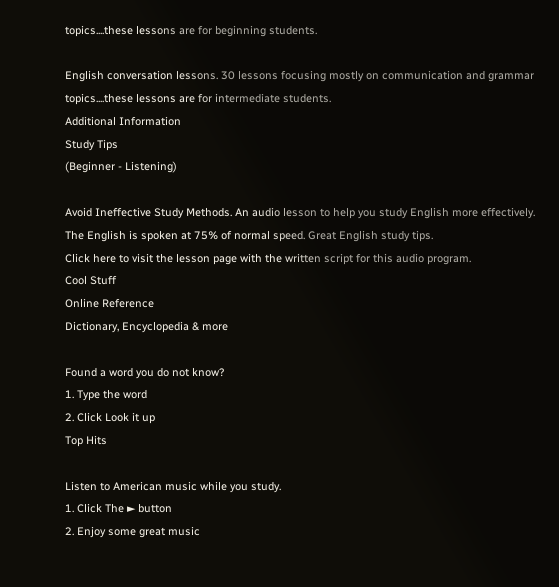topics....these lessons are for beginning students.

English conversation lessons. 30 lessons focusing mostly on communication and grammar topics....these lessons are for intermediate students.
Additional Information
Study Tips
(Beginner - Listening)

Avoid Ineffective Study Methods. An audio lesson to help you study English more effectively. The English is spoken at 75% of normal speed. Great English study tips.
Click here to visit the lesson page with the written script for this audio program.
Cool Stuff
Online Reference
Dictionary, Encyclopedia & more

Found a word you do not know?
1. Type the word
2. Click Look it up
Top Hits

Listen to American music while you study.
1. Click The ► button
2. Enjoy some great music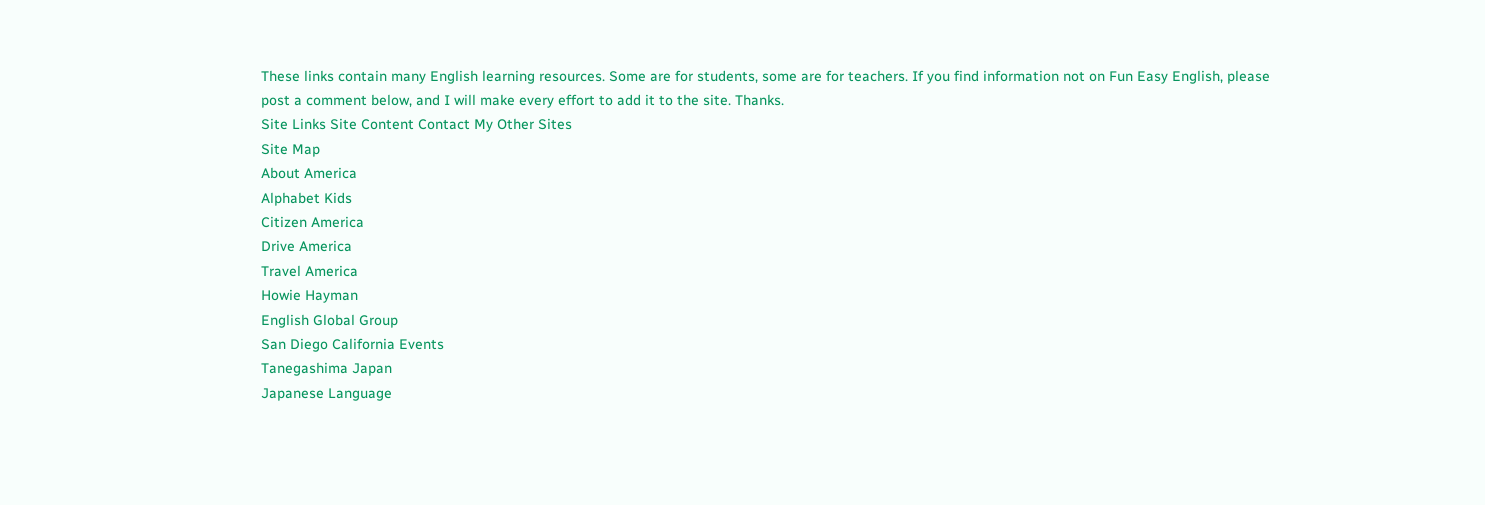These links contain many English learning resources. Some are for students, some are for teachers. If you find information not on Fun Easy English, please post a comment below, and I will make every effort to add it to the site. Thanks.
Site Links Site Content Contact My Other Sites
Site Map
About America
Alphabet Kids
Citizen America
Drive America
Travel America
Howie Hayman
English Global Group
San Diego California Events
Tanegashima Japan
Japanese Language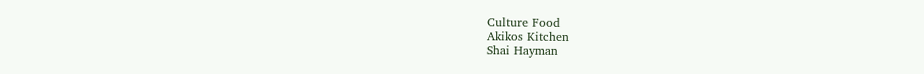Culture Food
Akikos Kitchen
Shai Hayman